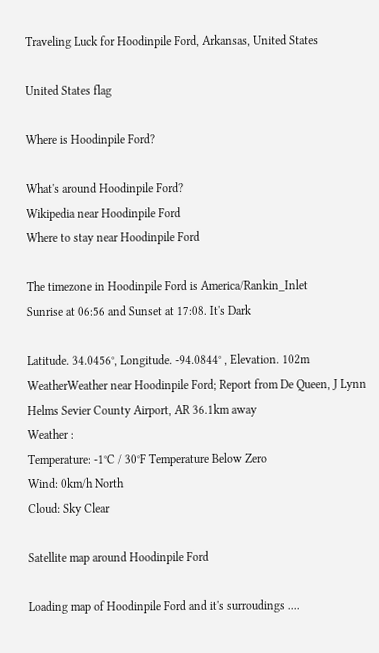Traveling Luck for Hoodinpile Ford, Arkansas, United States

United States flag

Where is Hoodinpile Ford?

What's around Hoodinpile Ford?
Wikipedia near Hoodinpile Ford
Where to stay near Hoodinpile Ford

The timezone in Hoodinpile Ford is America/Rankin_Inlet
Sunrise at 06:56 and Sunset at 17:08. It's Dark

Latitude. 34.0456°, Longitude. -94.0844° , Elevation. 102m
WeatherWeather near Hoodinpile Ford; Report from De Queen, J Lynn Helms Sevier County Airport, AR 36.1km away
Weather :
Temperature: -1°C / 30°F Temperature Below Zero
Wind: 0km/h North
Cloud: Sky Clear

Satellite map around Hoodinpile Ford

Loading map of Hoodinpile Ford and it's surroudings ....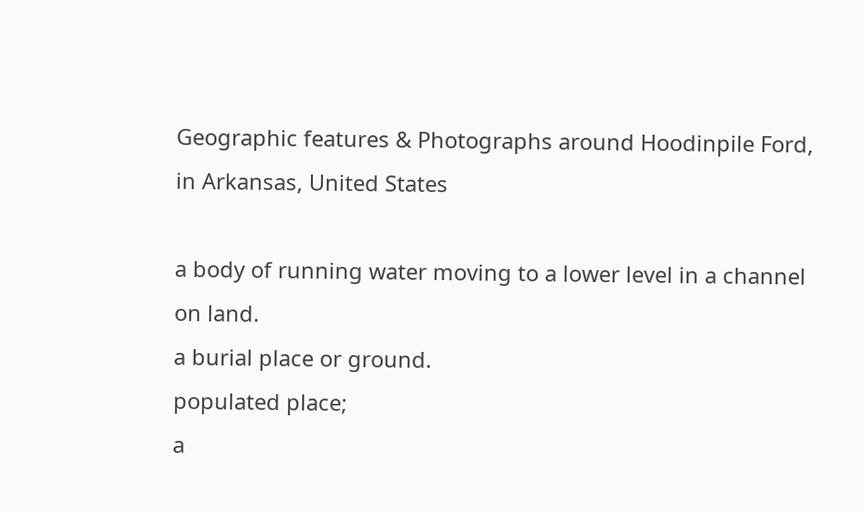Geographic features & Photographs around Hoodinpile Ford, in Arkansas, United States

a body of running water moving to a lower level in a channel on land.
a burial place or ground.
populated place;
a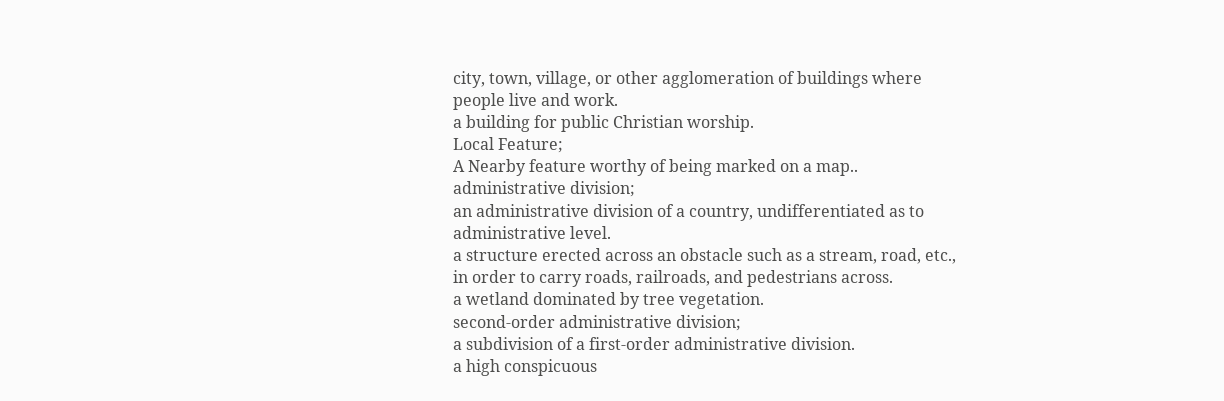city, town, village, or other agglomeration of buildings where people live and work.
a building for public Christian worship.
Local Feature;
A Nearby feature worthy of being marked on a map..
administrative division;
an administrative division of a country, undifferentiated as to administrative level.
a structure erected across an obstacle such as a stream, road, etc., in order to carry roads, railroads, and pedestrians across.
a wetland dominated by tree vegetation.
second-order administrative division;
a subdivision of a first-order administrative division.
a high conspicuous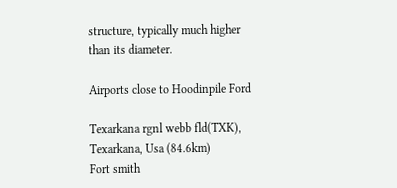structure, typically much higher than its diameter.

Airports close to Hoodinpile Ford

Texarkana rgnl webb fld(TXK), Texarkana, Usa (84.6km)
Fort smith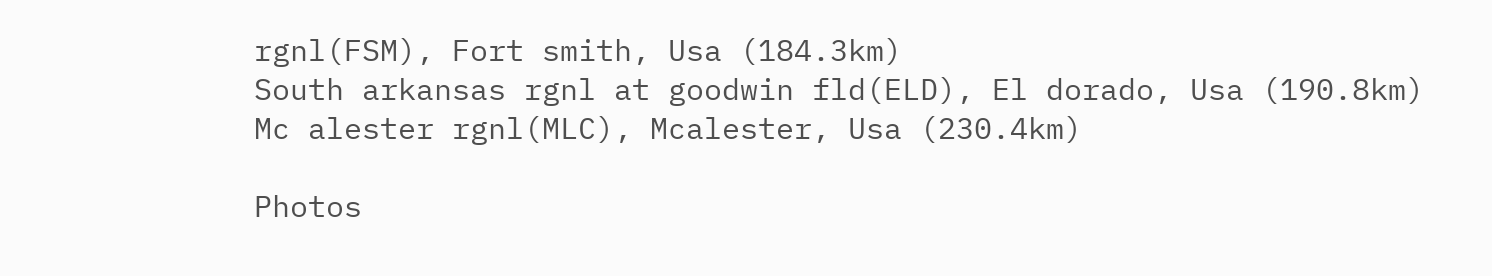rgnl(FSM), Fort smith, Usa (184.3km)
South arkansas rgnl at goodwin fld(ELD), El dorado, Usa (190.8km)
Mc alester rgnl(MLC), Mcalester, Usa (230.4km)

Photos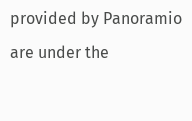provided by Panoramio are under the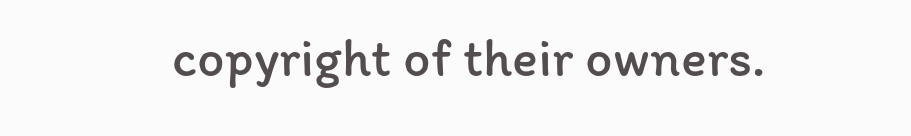copyright of their owners.